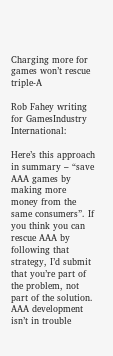Charging more for games won’t rescue triple-A

Rob Fahey writing for GamesIndustry International:

Here’s this approach in summary – “save AAA games by making more money from the same consumers”. If you think you can rescue AAA by following that strategy, I’d submit that you’re part of the problem, not part of the solution. AAA development isn’t in trouble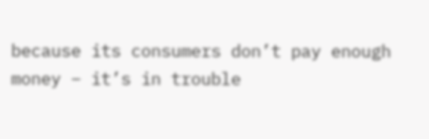because its consumers don’t pay enough money – it’s in trouble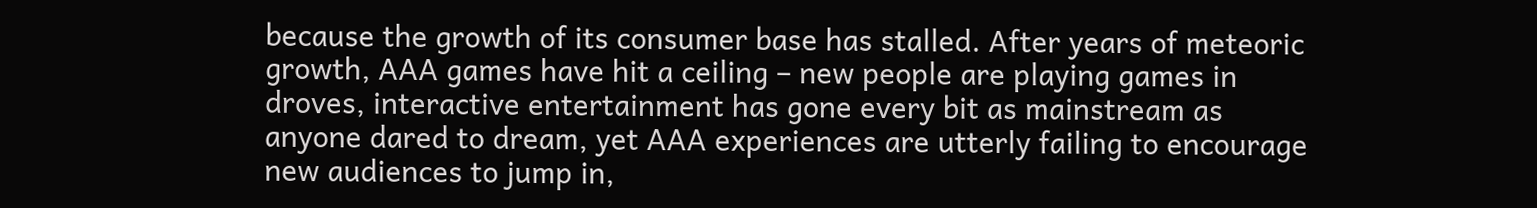because the growth of its consumer base has stalled. After years of meteoric growth, AAA games have hit a ceiling – new people are playing games in droves, interactive entertainment has gone every bit as mainstream as anyone dared to dream, yet AAA experiences are utterly failing to encourage new audiences to jump in,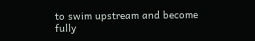to swim upstream and become fully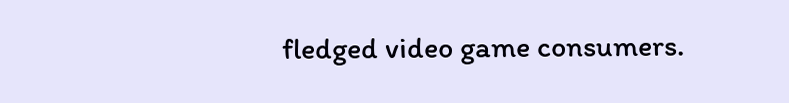fledged video game consumers.